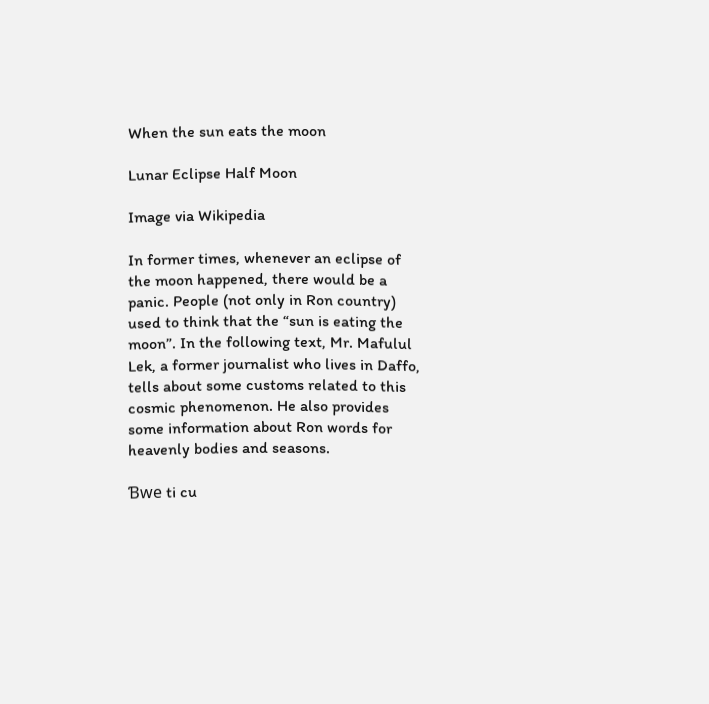When the sun eats the moon

Lunar Eclipse Half Moon

Image via Wikipedia

In former times, whenever an eclipse of the moon happened, there would be a panic. People (not only in Ron country) used to think that the “sun is eating the moon”. In the following text, Mr. Mafulul Lek, a former journalist who lives in Daffo, tells about some customs related to this cosmic phenomenon. He also provides some information about Ron words for heavenly bodies and seasons.

Ɓwe ti cu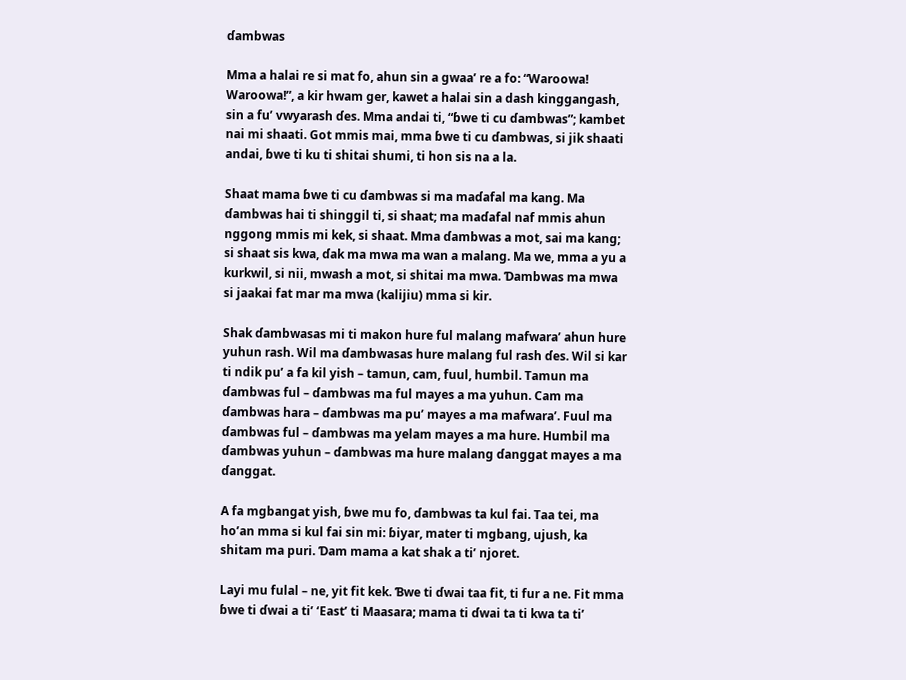ɗambwas

Mma a halai re si mat fo, ahun sin a gwaa’ re a fo: “Waroowa! Waroowa!”, a kir hwam ger, kawet a halai sin a dash kinggangash, sin a fu’ vwyarash ɗes. Mma andai ti, “ɓwe ti cu ɗambwas”; kambet nai mi shaati. Got mmis mai, mma ɓwe ti cu ɗambwas, si jik shaati andai, ɓwe ti ku ti shitai shumi, ti hon sis na a la.

Shaat mama ɓwe ti cu ɗambwas si ma maɗafal ma kang. Ma ɗambwas hai ti shinggil ti, si shaat; ma maɗafal naf mmis ahun nggong mmis mi kek, si shaat. Mma ɗambwas a mot, sai ma kang; si shaat sis kwa, ɗak ma mwa ma wan a malang. Ma we, mma a yu a kurkwil, si nii, mwash a mot, si shitai ma mwa. Ɗambwas ma mwa si jaakai fat mar ma mwa (kalijiu) mma si kir.

Shak ɗambwasas mi ti makon hure ful malang mafwara’ ahun hure yuhun rash. Wil ma ɗambwasas hure malang ful rash ɗes. Wil si kar ti ndik pu’ a fa kil yish – tamun, cam, fuul, humbil. Tamun ma ɗambwas ful – ɗambwas ma ful mayes a ma yuhun. Cam ma ɗambwas hara – ɗambwas ma pu’ mayes a ma mafwara’. Fuul ma ɗambwas ful – ɗambwas ma yelam mayes a ma hure. Humbil ma ɗambwas yuhun – ɗambwas ma hure malang ɗanggat mayes a ma ɗanggat.

A fa mgbangat yish, ɓwe mu fo, ɗambwas ta kul fai. Taa tei, ma ho’an mma si kul fai sin mi: ɓiyar, mater ti mgbang, ujush, ka shitam ma puri. Ɗam mama a kat shak a ti’ njoret.

Layi mu fulal – ne, yit fit kek. Ɓwe ti ɗwai taa fit, ti fur a ne. Fit mma ɓwe ti ɗwai a ti’ ‘East’ ti Maasara; mama ti ɗwai ta ti kwa ta ti’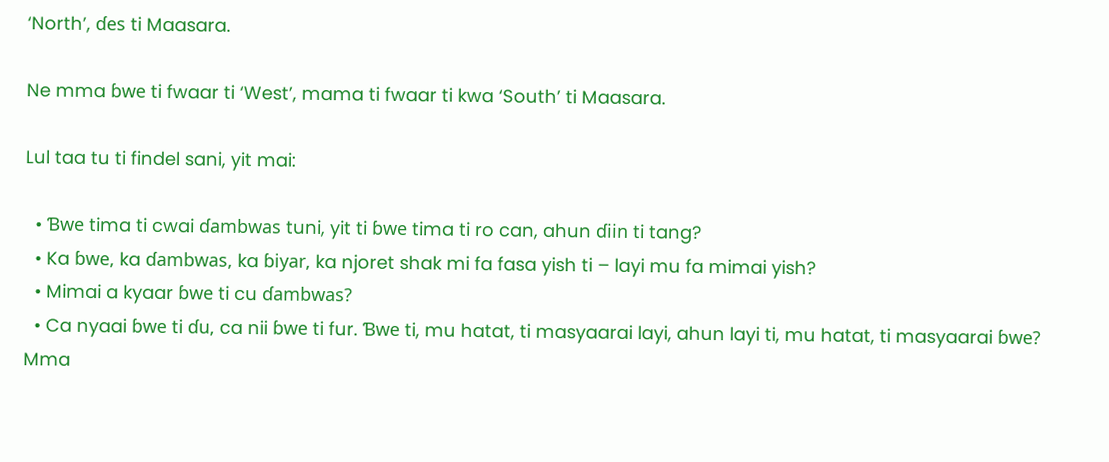‘North’, ɗes ti Maasara.

Ne mma ɓwe ti fwaar ti ‘West’, mama ti fwaar ti kwa ‘South’ ti Maasara.

Lul taa tu ti findel sani, yit mai:

  • Ɓwe tima ti cwai ɗambwas tuni, yit ti ɓwe tima ti ro can, ahun ɗiin ti tang?
  • Ka ɓwe, ka ɗambwas, ka ɓiyar, ka njoret shak mi fa fasa yish ti – layi mu fa mimai yish?
  • Mimai a kyaar ɓwe ti cu ɗambwas?
  • Ca nyaai ɓwe ti ɗu, ca nii ɓwe ti fur. Ɓwe ti, mu hatat, ti masyaarai layi, ahun layi ti, mu hatat, ti masyaarai ɓwe? Mma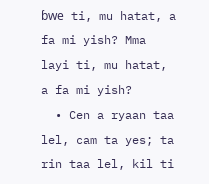ɓwe ti, mu hatat, a fa mi yish? Mma layi ti, mu hatat, a fa mi yish?
  • Cen a ryaan taa lel, cam ta yes; ta rin taa lel, kil ti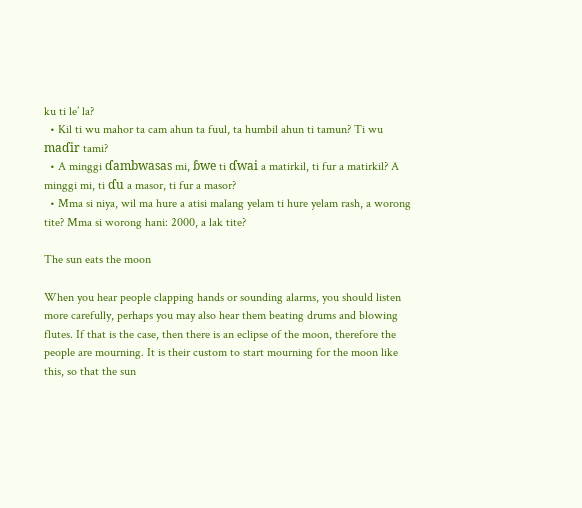ku ti le’ la?
  • Kil ti wu mahor ta cam ahun ta fuul, ta humbil ahun ti tamun? Ti wu maɗir tami?
  • A minggi ɗambwasas mi, ɓwe ti ɗwai a matirkil, ti fur a matirkil? A minggi mi, ti ɗu a masor, ti fur a masor?
  • Mma si niya, wil ma hure a atisi malang yelam ti hure yelam rash, a worong tite? Mma si worong hani: 2000, a lak tite?

The sun eats the moon

When you hear people clapping hands or sounding alarms, you should listen more carefully, perhaps you may also hear them beating drums and blowing flutes. If that is the case, then there is an eclipse of the moon, therefore the people are mourning. It is their custom to start mourning for the moon like this, so that the sun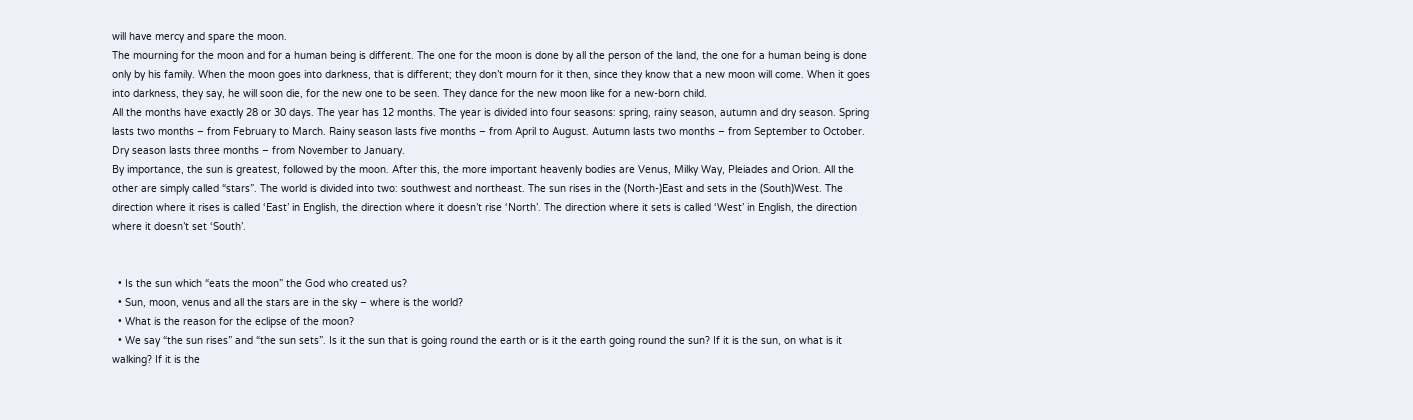will have mercy and spare the moon.
The mourning for the moon and for a human being is different. The one for the moon is done by all the person of the land, the one for a human being is done only by his family. When the moon goes into darkness, that is different; they don’t mourn for it then, since they know that a new moon will come. When it goes into darkness, they say, he will soon die, for the new one to be seen. They dance for the new moon like for a new-born child.
All the months have exactly 28 or 30 days. The year has 12 months. The year is divided into four seasons: spring, rainy season, autumn and dry season. Spring lasts two months – from February to March. Rainy season lasts five months – from April to August. Autumn lasts two months – from September to October. Dry season lasts three months – from November to January.
By importance, the sun is greatest, followed by the moon. After this, the more important heavenly bodies are Venus, Milky Way, Pleiades and Orion. All the other are simply called “stars”. The world is divided into two: southwest and northeast. The sun rises in the (North-)East and sets in the (South)West. The direction where it rises is called ‘East’ in English, the direction where it doesn’t rise ‘North’. The direction where it sets is called ‘West’ in English, the direction where it doesn’t set ‘South’.


  • Is the sun which “eats the moon” the God who created us?
  • Sun, moon, venus and all the stars are in the sky – where is the world?
  • What is the reason for the eclipse of the moon?
  • We say “the sun rises” and “the sun sets”. Is it the sun that is going round the earth or is it the earth going round the sun? If it is the sun, on what is it walking? If it is the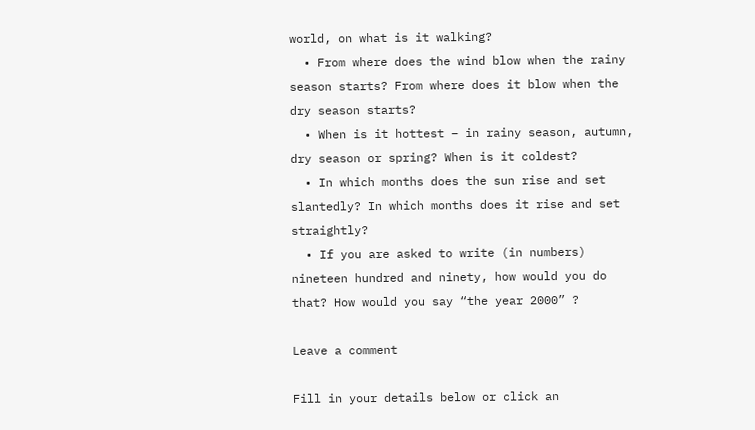world, on what is it walking?
  • From where does the wind blow when the rainy season starts? From where does it blow when the dry season starts?
  • When is it hottest – in rainy season, autumn, dry season or spring? When is it coldest?
  • In which months does the sun rise and set slantedly? In which months does it rise and set straightly?
  • If you are asked to write (in numbers) nineteen hundred and ninety, how would you do that? How would you say “the year 2000” ?

Leave a comment

Fill in your details below or click an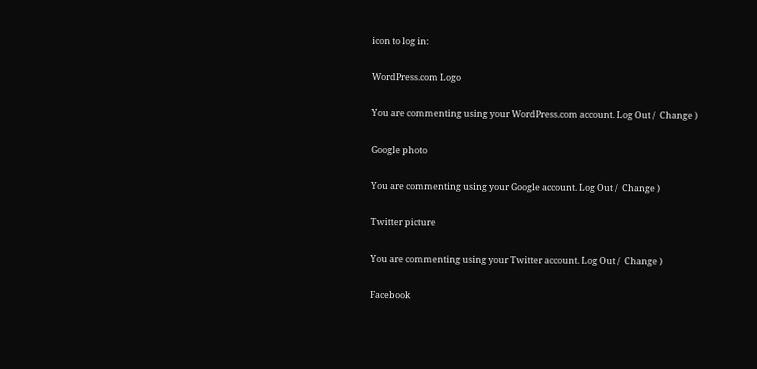icon to log in:

WordPress.com Logo

You are commenting using your WordPress.com account. Log Out /  Change )

Google photo

You are commenting using your Google account. Log Out /  Change )

Twitter picture

You are commenting using your Twitter account. Log Out /  Change )

Facebook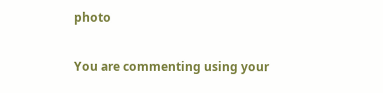photo

You are commenting using your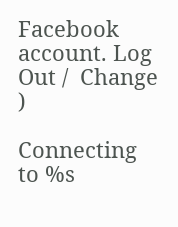Facebook account. Log Out /  Change )

Connecting to %s